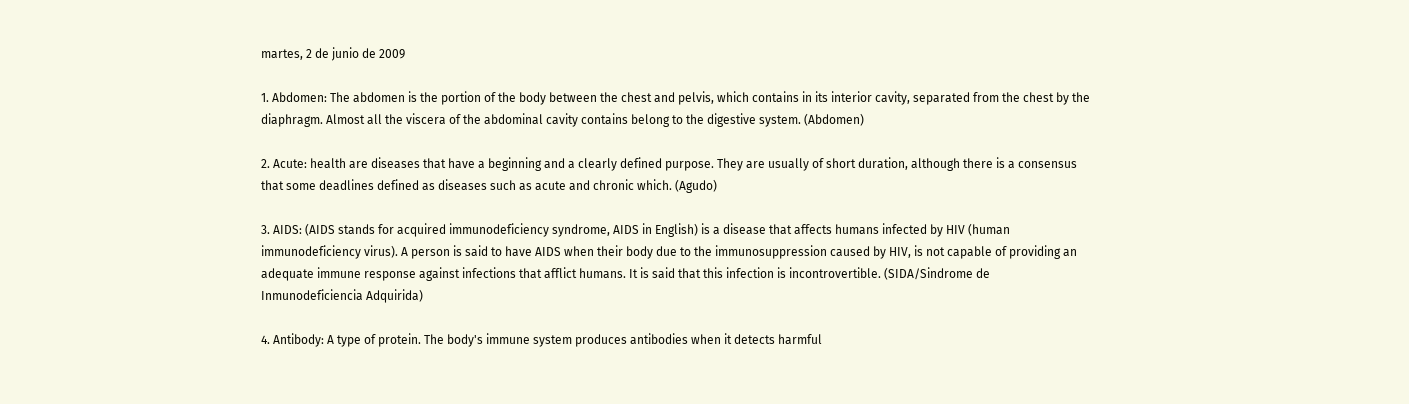martes, 2 de junio de 2009

1. Abdomen: The abdomen is the portion of the body between the chest and pelvis, which contains in its interior cavity, separated from the chest by the diaphragm. Almost all the viscera of the abdominal cavity contains belong to the digestive system. (Abdomen)

2. Acute: health are diseases that have a beginning and a clearly defined purpose. They are usually of short duration, although there is a consensus that some deadlines defined as diseases such as acute and chronic which. (Agudo)

3. AIDS: (AIDS stands for acquired immunodeficiency syndrome, AIDS in English) is a disease that affects humans infected by HIV (human immunodeficiency virus). A person is said to have AIDS when their body due to the immunosuppression caused by HIV, is not capable of providing an adequate immune response against infections that afflict humans. It is said that this infection is incontrovertible. (SIDA/Sindrome de Inmunodeficiencia Adquirida)

4. Antibody: A type of protein. The body's immune system produces antibodies when it detects harmful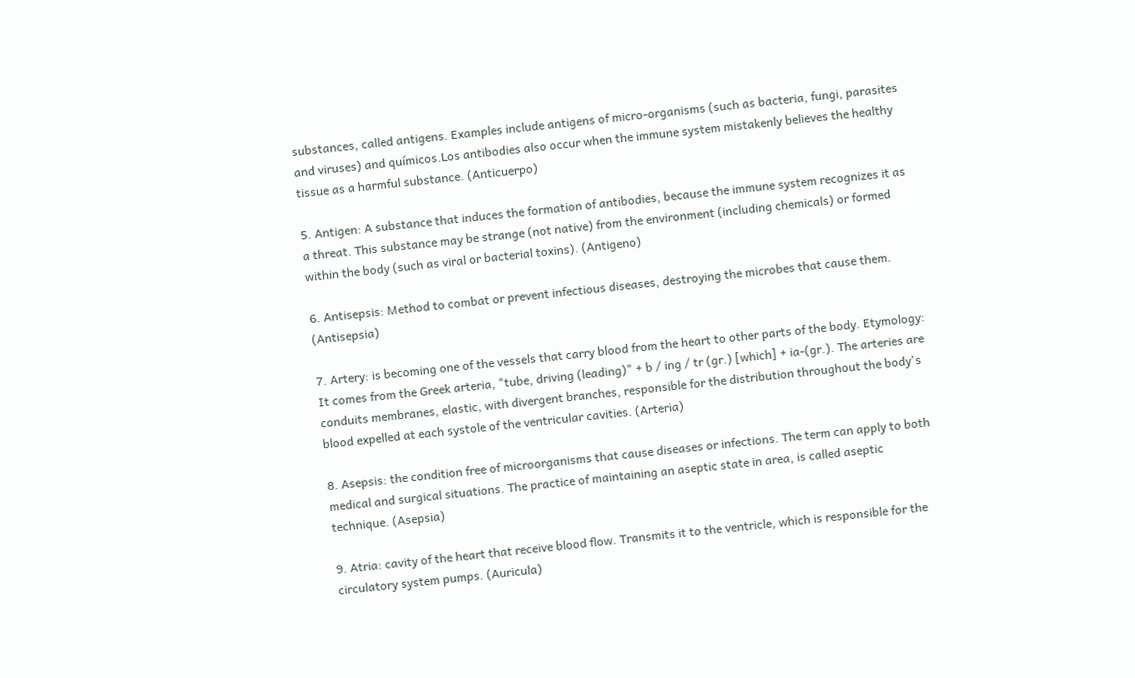substances, called antigens. Examples include antigens of micro-organisms (such as bacteria, fungi, parasites and viruses) and químicos.Los antibodies also occur when the immune system mistakenly believes the healthy tissue as a harmful substance. (Anticuerpo)

5. Antigen: A substance that induces the formation of antibodies, because the immune system recognizes it as a threat. This substance may be strange (not native) from the environment (including chemicals) or formed within the body (such as viral or bacterial toxins). (Antigeno)

6. Antisepsis: Method to combat or prevent infectious diseases, destroying the microbes that cause them. (Antisepsia)

7. Artery: is becoming one of the vessels that carry blood from the heart to other parts of the body. Etymology: It comes from the Greek arteria, "tube, driving (leading)" + b / ing / tr (gr.) [which] + ia-(gr.). The arteries are conduits membranes, elastic, with divergent branches, responsible for the distribution throughout the body's blood expelled at each systole of the ventricular cavities. (Arteria)

8. Asepsis: the condition free of microorganisms that cause diseases or infections. The term can apply to both medical and surgical situations. The practice of maintaining an aseptic state in area, is called aseptic technique. (Asepsia)

9. Atria: cavity of the heart that receive blood flow. Transmits it to the ventricle, which is responsible for the circulatory system pumps. (Auricula)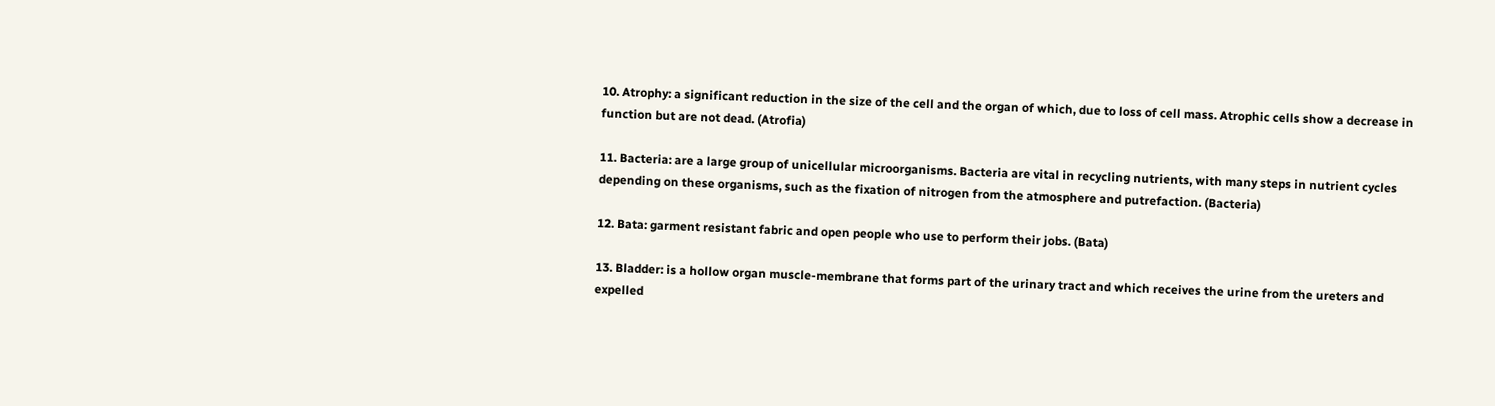10. Atrophy: a significant reduction in the size of the cell and the organ of which, due to loss of cell mass. Atrophic cells show a decrease in function but are not dead. (Atrofia)

11. Bacteria: are a large group of unicellular microorganisms. Bacteria are vital in recycling nutrients, with many steps in nutrient cycles depending on these organisms, such as the fixation of nitrogen from the atmosphere and putrefaction. (Bacteria)

12. Bata: garment resistant fabric and open people who use to perform their jobs. (Bata)

13. Bladder: is a hollow organ muscle-membrane that forms part of the urinary tract and which receives the urine from the ureters and expelled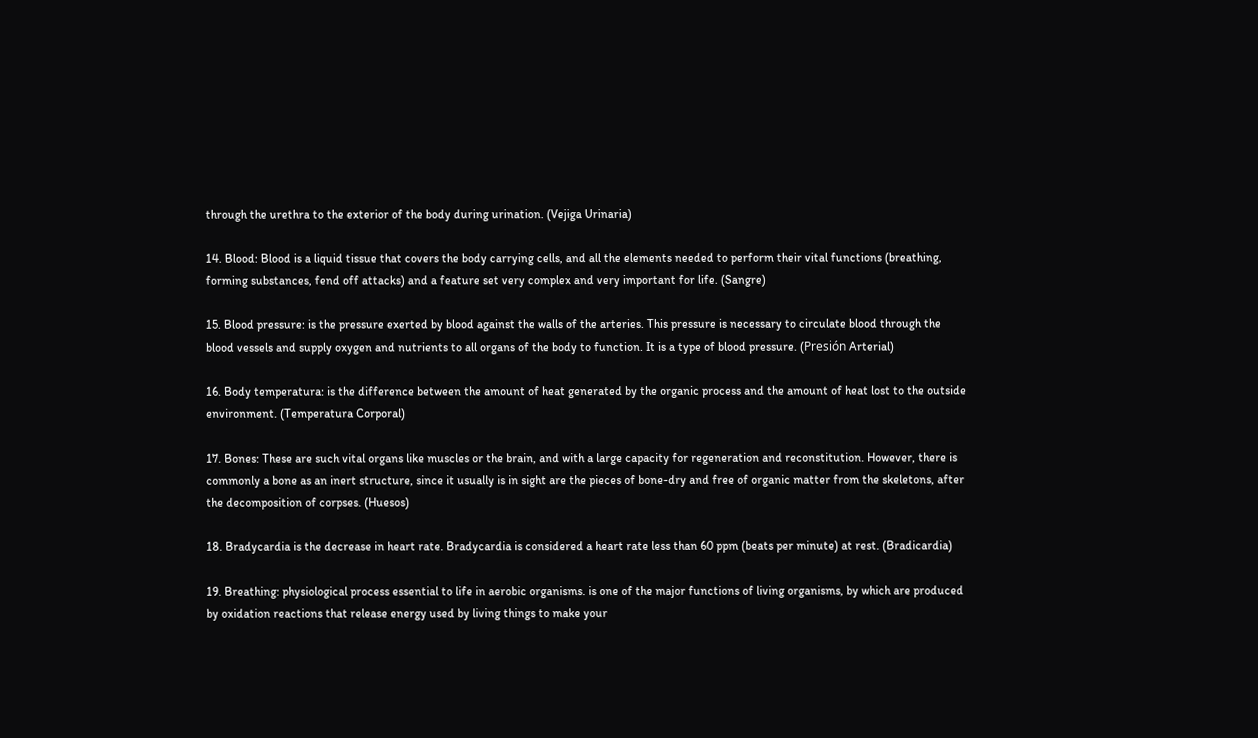through the urethra to the exterior of the body during urination. (Vejiga Urinaria)

14. Blood: Blood is a liquid tissue that covers the body carrying cells, and all the elements needed to perform their vital functions (breathing, forming substances, fend off attacks) and a feature set very complex and very important for life. (Sangre)

15. Blood pressure: is the pressure exerted by blood against the walls of the arteries. This pressure is necessary to circulate blood through the blood vessels and supply oxygen and nutrients to all organs of the body to function. It is a type of blood pressure. (Presión Arterial)

16. Body temperatura: is the difference between the amount of heat generated by the organic process and the amount of heat lost to the outside environment. (Temperatura Corporal)

17. Bones: These are such vital organs like muscles or the brain, and with a large capacity for regeneration and reconstitution. However, there is commonly a bone as an inert structure, since it usually is in sight are the pieces of bone-dry and free of organic matter from the skeletons, after the decomposition of corpses. (Huesos)

18. Bradycardia is the decrease in heart rate. Bradycardia is considered a heart rate less than 60 ppm (beats per minute) at rest. (Bradicardia)

19. Breathing: physiological process essential to life in aerobic organisms. is one of the major functions of living organisms, by which are produced by oxidation reactions that release energy used by living things to make your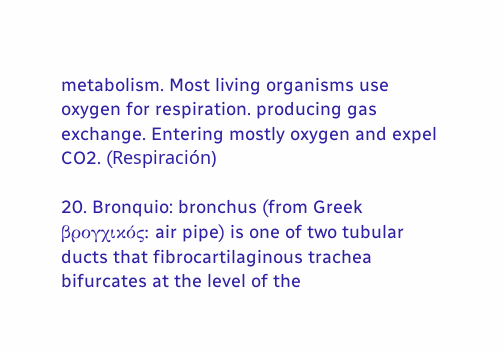metabolism. Most living organisms use oxygen for respiration. producing gas exchange. Entering mostly oxygen and expel CO2. (Respiración)

20. Bronquio: bronchus (from Greek βρογχικός: air pipe) is one of two tubular ducts that fibrocartilaginous trachea bifurcates at the level of the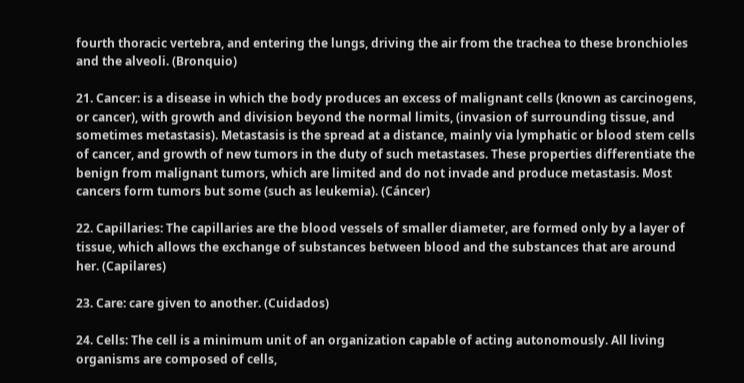fourth thoracic vertebra, and entering the lungs, driving the air from the trachea to these bronchioles and the alveoli. (Bronquio)

21. Cancer: is a disease in which the body produces an excess of malignant cells (known as carcinogens, or cancer), with growth and division beyond the normal limits, (invasion of surrounding tissue, and sometimes metastasis). Metastasis is the spread at a distance, mainly via lymphatic or blood stem cells of cancer, and growth of new tumors in the duty of such metastases. These properties differentiate the benign from malignant tumors, which are limited and do not invade and produce metastasis. Most cancers form tumors but some (such as leukemia). (Cáncer)

22. Capillaries: The capillaries are the blood vessels of smaller diameter, are formed only by a layer of tissue, which allows the exchange of substances between blood and the substances that are around her. (Capilares)

23. Care: care given to another. (Cuidados)

24. Cells: The cell is a minimum unit of an organization capable of acting autonomously. All living organisms are composed of cells,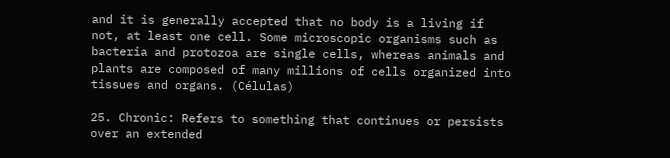and it is generally accepted that no body is a living if not, at least one cell. Some microscopic organisms such as bacteria and protozoa are single cells, whereas animals and plants are composed of many millions of cells organized into tissues and organs. (Células)

25. Chronic: Refers to something that continues or persists over an extended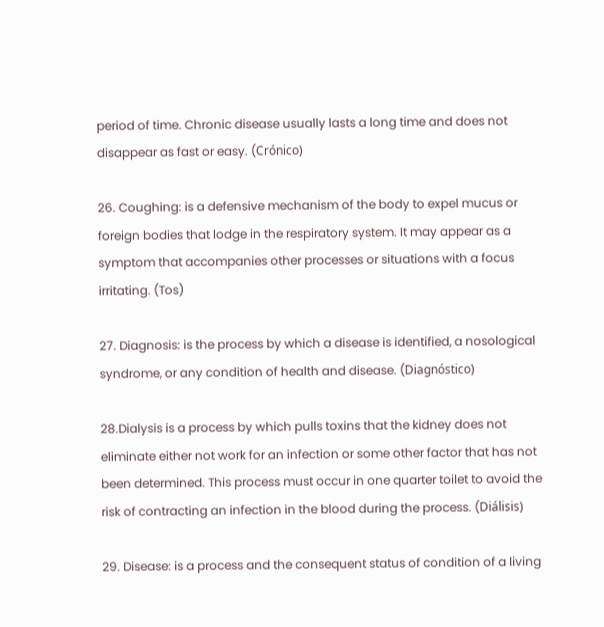period of time. Chronic disease usually lasts a long time and does not disappear as fast or easy. (Crónico)

26. Coughing: is a defensive mechanism of the body to expel mucus or foreign bodies that lodge in the respiratory system. It may appear as a symptom that accompanies other processes or situations with a focus irritating. (Tos)

27. Diagnosis: is the process by which a disease is identified, a nosological syndrome, or any condition of health and disease. (Diagnóstico)

28.Dialysis is a process by which pulls toxins that the kidney does not eliminate either not work for an infection or some other factor that has not been determined. This process must occur in one quarter toilet to avoid the risk of contracting an infection in the blood during the process. (Diálisis)

29. Disease: is a process and the consequent status of condition of a living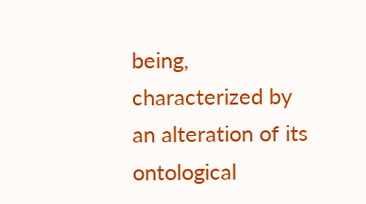being, characterized by an alteration of its ontological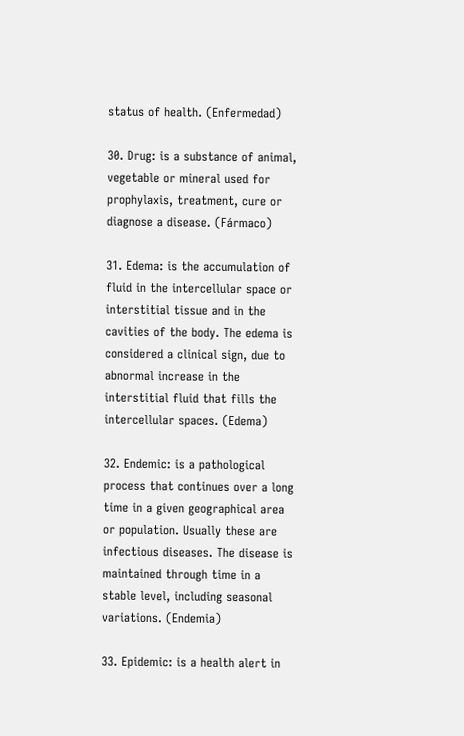status of health. (Enfermedad)

30. Drug: is a substance of animal, vegetable or mineral used for prophylaxis, treatment, cure or diagnose a disease. (Fármaco)

31. Edema: is the accumulation of fluid in the intercellular space or interstitial tissue and in the cavities of the body. The edema is considered a clinical sign, due to abnormal increase in the interstitial fluid that fills the intercellular spaces. (Edema)

32. Endemic: is a pathological process that continues over a long time in a given geographical area or population. Usually these are infectious diseases. The disease is maintained through time in a stable level, including seasonal variations. (Endemia)

33. Epidemic: is a health alert in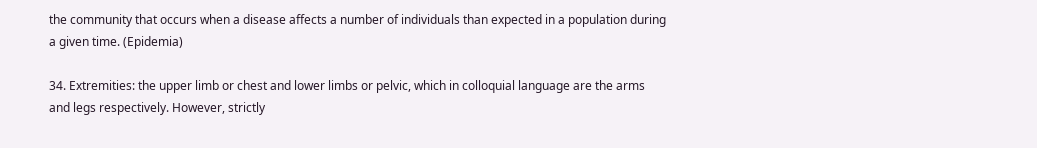the community that occurs when a disease affects a number of individuals than expected in a population during a given time. (Epidemia)

34. Extremities: the upper limb or chest and lower limbs or pelvic, which in colloquial language are the arms and legs respectively. However, strictly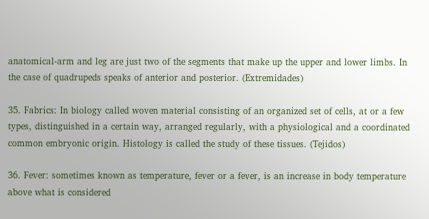anatomical-arm and leg are just two of the segments that make up the upper and lower limbs. In the case of quadrupeds speaks of anterior and posterior. (Extremidades)

35. Fabrics: In biology called woven material consisting of an organized set of cells, at or a few types, distinguished in a certain way, arranged regularly, with a physiological and a coordinated common embryonic origin. Histology is called the study of these tissues. (Tejidos)

36. Fever: sometimes known as temperature, fever or a fever, is an increase in body temperature above what is considered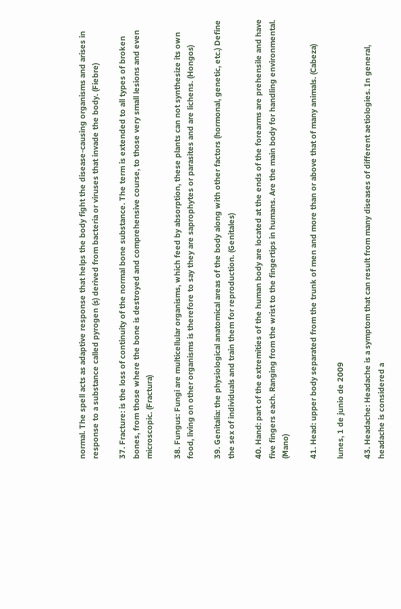normal. The spell acts as adaptive response that helps the body fight the disease-causing organisms and arises in response to a substance called pyrogen (s) derived from bacteria or viruses that invade the body. (Fiebre)

37. Fracture: is the loss of continuity of the normal bone substance. The term is extended to all types of broken bones, from those where the bone is destroyed and comprehensive course, to those very small lesions and even microscopic. (Fractura)

38. Fungus: Fungi are multicellular organisms, which feed by absorption, these plants can not synthesize its own food, living on other organisms is therefore to say they are saprophytes or parasites and are lichens. (Hongos)

39. Genitalia: the physiological anatomical areas of the body along with other factors (hormonal, genetic, etc.) Define the sex of individuals and train them for reproduction. (Genitales)

40. Hand: part of the extremities of the human body are located at the ends of the forearms are prehensile and have five fingers each. Ranging from the wrist to the fingertips in humans. Are the main body for handling environmental. (Mano)

41. Head: upper body separated from the trunk of men and more than or above that of many animals. (Cabeza)

lunes, 1 de junio de 2009

43. Headache: Headache is a symptom that can result from many diseases of different aetiologies. In general, headache is considered a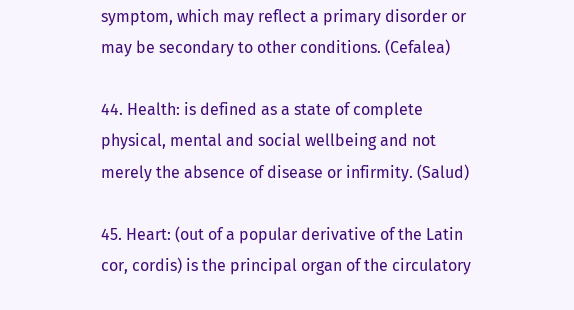symptom, which may reflect a primary disorder or may be secondary to other conditions. (Cefalea)

44. Health: is defined as a state of complete physical, mental and social wellbeing and not merely the absence of disease or infirmity. (Salud)

45. Heart: (out of a popular derivative of the Latin cor, cordis) is the principal organ of the circulatory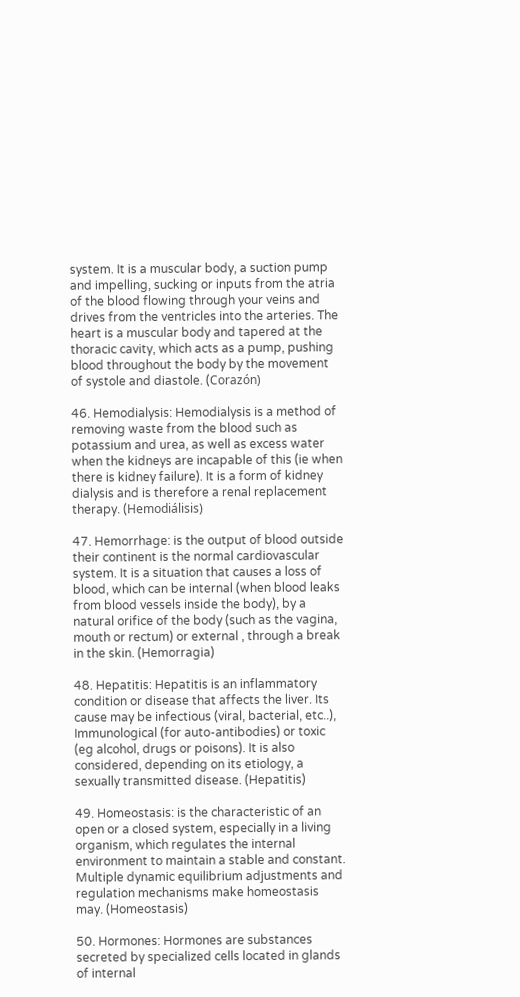system. It is a muscular body, a suction pump and impelling, sucking or inputs from the atria of the blood flowing through your veins and drives from the ventricles into the arteries. The heart is a muscular body and tapered at the thoracic cavity, which acts as a pump, pushing blood throughout the body by the movement of systole and diastole. (Corazón)

46. Hemodialysis: Hemodialysis is a method of removing waste from the blood such as potassium and urea, as well as excess water when the kidneys are incapable of this (ie when there is kidney failure). It is a form of kidney dialysis and is therefore a renal replacement therapy. (Hemodiálisis)

47. Hemorrhage: is the output of blood outside their continent is the normal cardiovascular system. It is a situation that causes a loss of blood, which can be internal (when blood leaks from blood vessels inside the body), by a natural orifice of the body (such as the vagina, mouth or rectum) or external , through a break in the skin. (Hemorragia)

48. Hepatitis: Hepatitis is an inflammatory condition or disease that affects the liver. Its cause may be infectious (viral, bacterial, etc..), Immunological (for auto-antibodies) or toxic (eg alcohol, drugs or poisons). It is also considered, depending on its etiology, a sexually transmitted disease. (Hepatitis)

49. Homeostasis: is the characteristic of an open or a closed system, especially in a living organism, which regulates the internal environment to maintain a stable and constant. Multiple dynamic equilibrium adjustments and regulation mechanisms make homeostasis may. (Homeostasis)

50. Hormones: Hormones are substances secreted by specialized cells located in glands of internal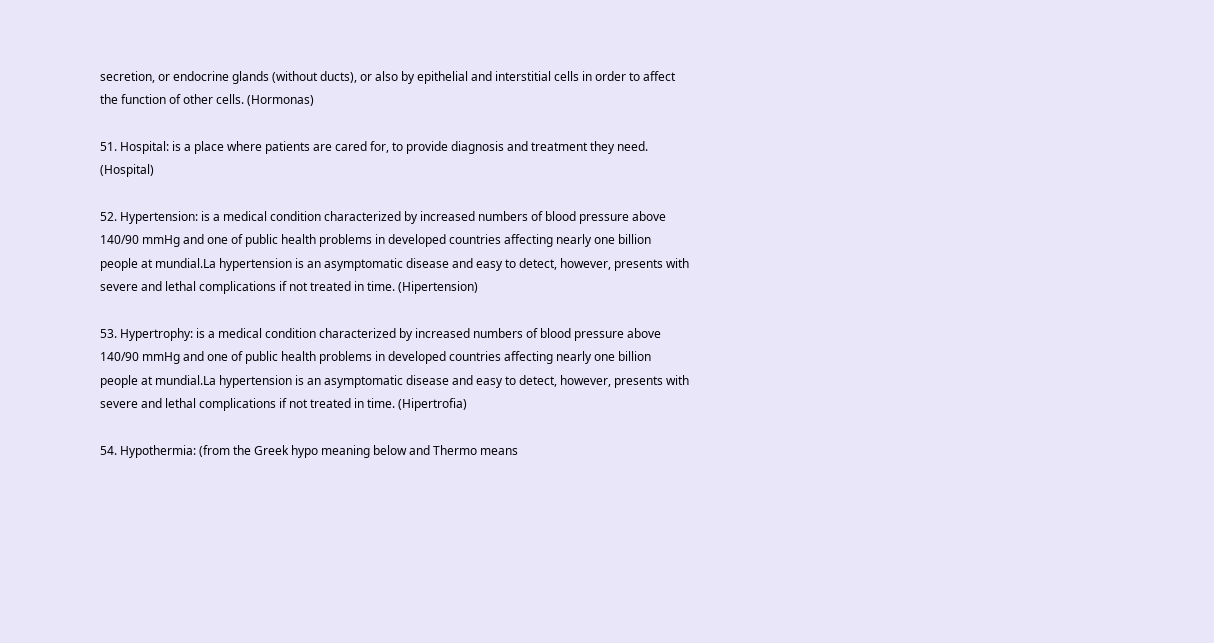secretion, or endocrine glands (without ducts), or also by epithelial and interstitial cells in order to affect the function of other cells. (Hormonas)

51. Hospital: is a place where patients are cared for, to provide diagnosis and treatment they need. (Hospital)

52. Hypertension: is a medical condition characterized by increased numbers of blood pressure above 140/90 mmHg and one of public health problems in developed countries affecting nearly one billion people at mundial.La hypertension is an asymptomatic disease and easy to detect, however, presents with severe and lethal complications if not treated in time. (Hipertension)

53. Hypertrophy: is a medical condition characterized by increased numbers of blood pressure above 140/90 mmHg and one of public health problems in developed countries affecting nearly one billion people at mundial.La hypertension is an asymptomatic disease and easy to detect, however, presents with severe and lethal complications if not treated in time. (Hipertrofia)

54. Hypothermia: (from the Greek hypo meaning below and Thermo means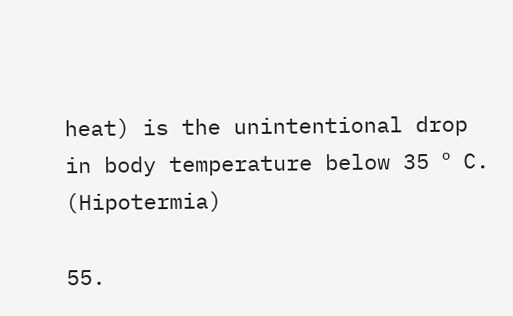heat) is the unintentional drop in body temperature below 35 º C. (Hipotermia)

55.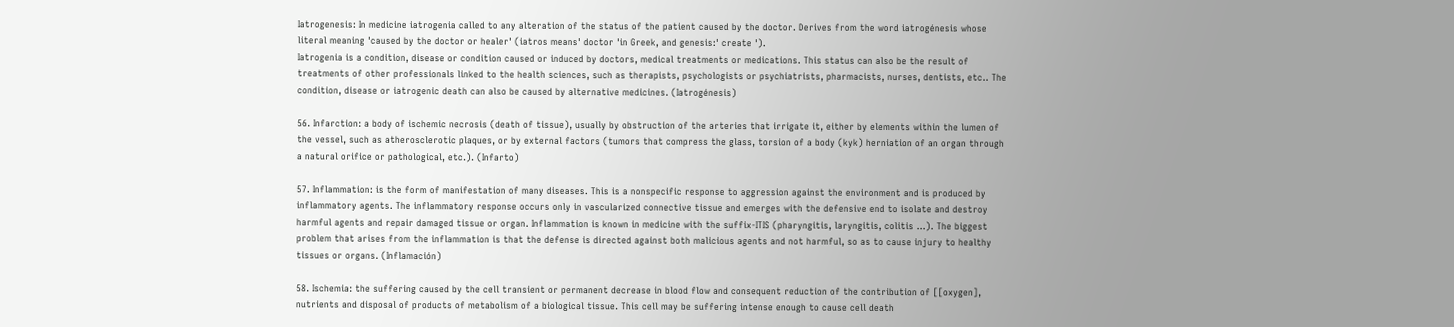Iatrogenesis: In medicine iatrogenia called to any alteration of the status of the patient caused by the doctor. Derives from the word iatrogénesis whose literal meaning 'caused by the doctor or healer' (iatros means' doctor 'in Greek, and genesis:' create ').
Iatrogenia is a condition, disease or condition caused or induced by doctors, medical treatments or medications. This status can also be the result of treatments of other professionals linked to the health sciences, such as therapists, psychologists or psychiatrists, pharmacists, nurses, dentists, etc.. The condition, disease or iatrogenic death can also be caused by alternative medicines. (Iatrogénesis)

56. Infarction: a body of ischemic necrosis (death of tissue), usually by obstruction of the arteries that irrigate it, either by elements within the lumen of the vessel, such as atherosclerotic plaques, or by external factors (tumors that compress the glass, torsion of a body (kyk) herniation of an organ through a natural orifice or pathological, etc.). (Infarto)

57. Inflammation: is the form of manifestation of many diseases. This is a nonspecific response to aggression against the environment and is produced by inflammatory agents. The inflammatory response occurs only in vascularized connective tissue and emerges with the defensive end to isolate and destroy harmful agents and repair damaged tissue or organ. Inflammation is known in medicine with the suffix-ITIS (pharyngitis, laryngitis, colitis ...). The biggest problem that arises from the inflammation is that the defense is directed against both malicious agents and not harmful, so as to cause injury to healthy tissues or organs. (Inflamación)

58. Ischemia: the suffering caused by the cell transient or permanent decrease in blood flow and consequent reduction of the contribution of [[oxygen], nutrients and disposal of products of metabolism of a biological tissue. This cell may be suffering intense enough to cause cell death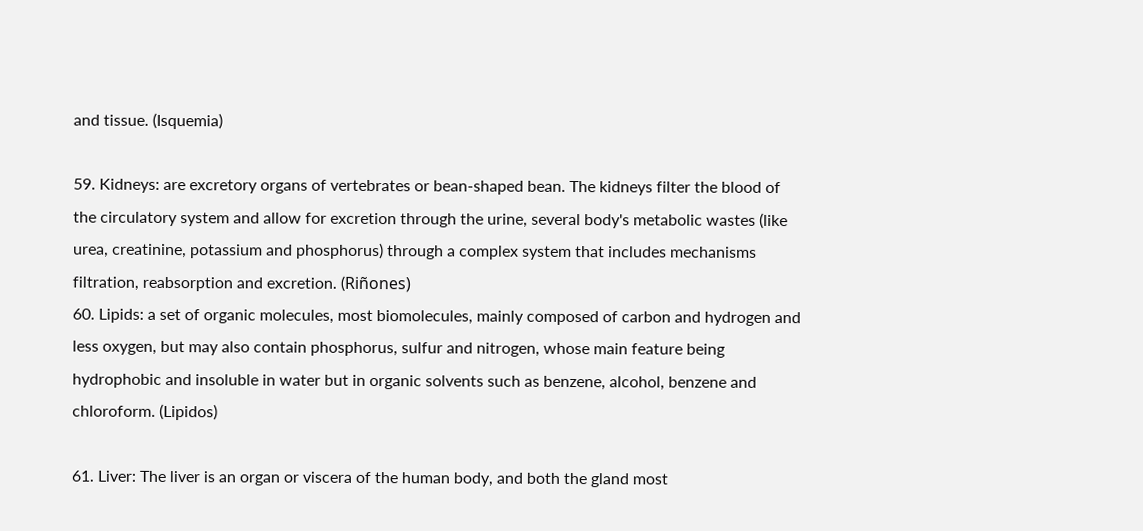and tissue. (Isquemia)

59. Kidneys: are excretory organs of vertebrates or bean-shaped bean. The kidneys filter the blood of the circulatory system and allow for excretion through the urine, several body's metabolic wastes (like urea, creatinine, potassium and phosphorus) through a complex system that includes mechanisms filtration, reabsorption and excretion. (Riñones)
60. Lipids: a set of organic molecules, most biomolecules, mainly composed of carbon and hydrogen and less oxygen, but may also contain phosphorus, sulfur and nitrogen, whose main feature being hydrophobic and insoluble in water but in organic solvents such as benzene, alcohol, benzene and chloroform. (Lipidos)

61. Liver: The liver is an organ or viscera of the human body, and both the gland most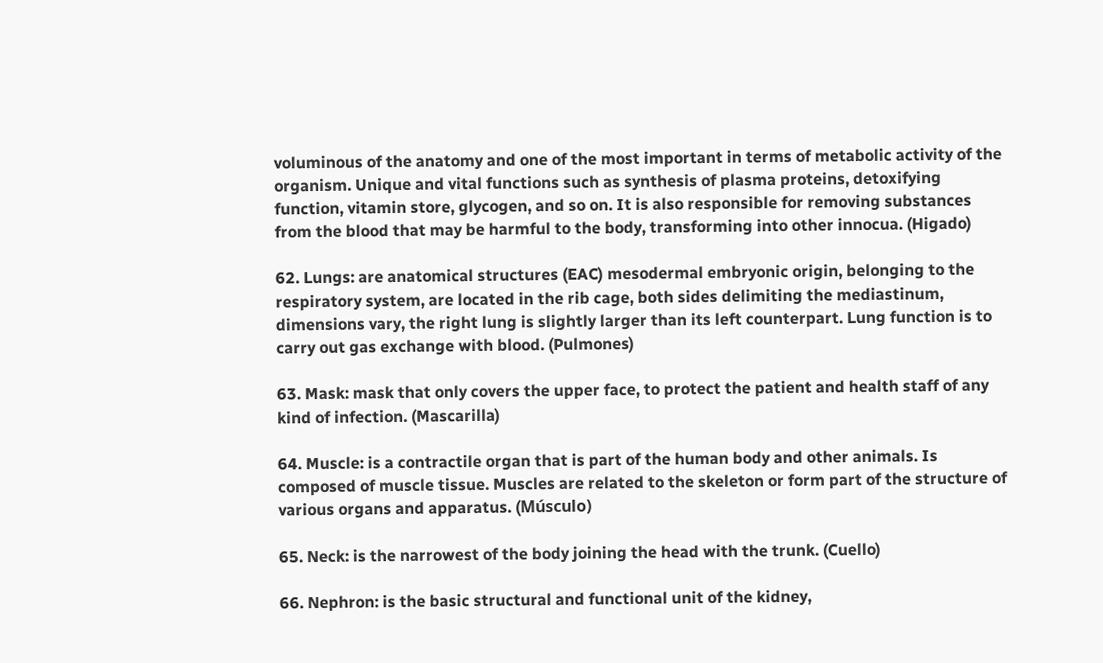voluminous of the anatomy and one of the most important in terms of metabolic activity of the organism. Unique and vital functions such as synthesis of plasma proteins, detoxifying function, vitamin store, glycogen, and so on. It is also responsible for removing substances from the blood that may be harmful to the body, transforming into other innocua. (Higado)

62. Lungs: are anatomical structures (EAC) mesodermal embryonic origin, belonging to the respiratory system, are located in the rib cage, both sides delimiting the mediastinum, dimensions vary, the right lung is slightly larger than its left counterpart. Lung function is to carry out gas exchange with blood. (Pulmones)

63. Mask: mask that only covers the upper face, to protect the patient and health staff of any kind of infection. (Mascarilla)

64. Muscle: is a contractile organ that is part of the human body and other animals. Is composed of muscle tissue. Muscles are related to the skeleton or form part of the structure of various organs and apparatus. (Músculo)

65. Neck: is the narrowest of the body joining the head with the trunk. (Cuello)

66. Nephron: is the basic structural and functional unit of the kidney,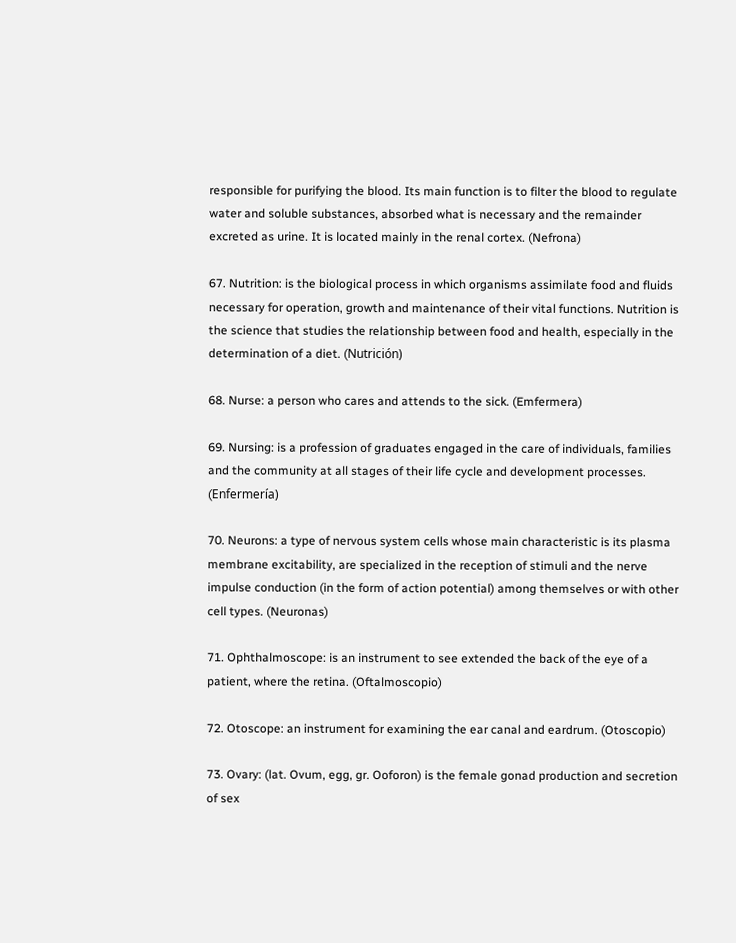responsible for purifying the blood. Its main function is to filter the blood to regulate water and soluble substances, absorbed what is necessary and the remainder excreted as urine. It is located mainly in the renal cortex. (Nefrona)

67. Nutrition: is the biological process in which organisms assimilate food and fluids necessary for operation, growth and maintenance of their vital functions. Nutrition is the science that studies the relationship between food and health, especially in the determination of a diet. (Nutrición)

68. Nurse: a person who cares and attends to the sick. (Emfermera)

69. Nursing: is a profession of graduates engaged in the care of individuals, families and the community at all stages of their life cycle and development processes. (Enfermería)

70. Neurons: a type of nervous system cells whose main characteristic is its plasma membrane excitability, are specialized in the reception of stimuli and the nerve impulse conduction (in the form of action potential) among themselves or with other cell types. (Neuronas)

71. Ophthalmoscope: is an instrument to see extended the back of the eye of a patient, where the retina. (Oftalmoscopio)

72. Otoscope: an instrument for examining the ear canal and eardrum. (Otoscopio)

73. Ovary: (lat. Ovum, egg, gr. Ooforon) is the female gonad production and secretion of sex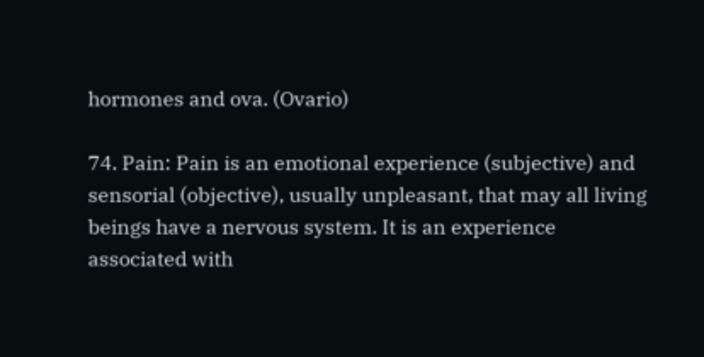hormones and ova. (Ovario)

74. Pain: Pain is an emotional experience (subjective) and sensorial (objective), usually unpleasant, that may all living beings have a nervous system. It is an experience associated with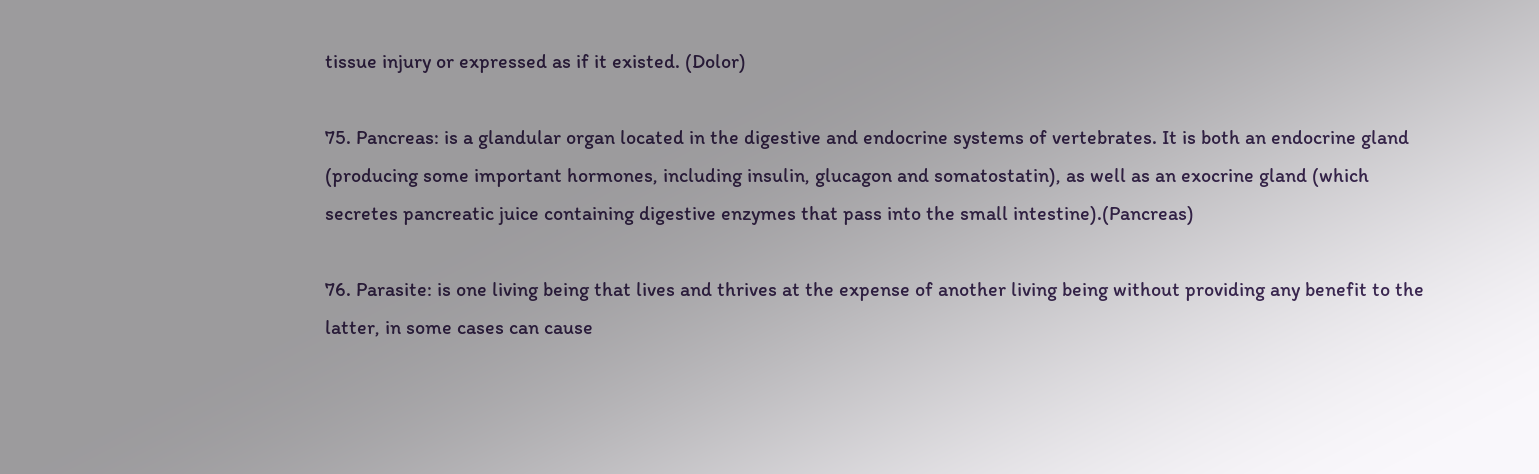tissue injury or expressed as if it existed. (Dolor)

75. Pancreas: is a glandular organ located in the digestive and endocrine systems of vertebrates. It is both an endocrine gland (producing some important hormones, including insulin, glucagon and somatostatin), as well as an exocrine gland (which secretes pancreatic juice containing digestive enzymes that pass into the small intestine).(Pancreas)

76. Parasite: is one living being that lives and thrives at the expense of another living being without providing any benefit to the latter, in some cases can cause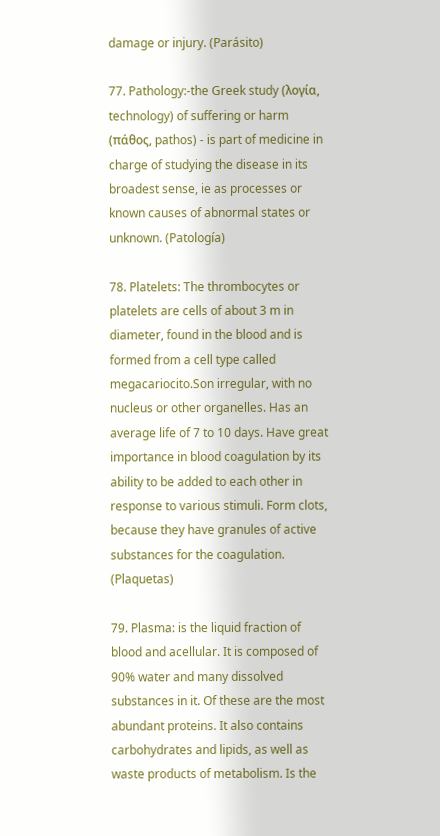damage or injury. (Parásito)

77. Pathology:-the Greek study (λογία, technology) of suffering or harm (πάθος, pathos) - is part of medicine in charge of studying the disease in its broadest sense, ie as processes or known causes of abnormal states or unknown. (Patología)

78. Platelets: The thrombocytes or platelets are cells of about 3 m in diameter, found in the blood and is formed from a cell type called megacariocito.Son irregular, with no nucleus or other organelles. Has an average life of 7 to 10 days. Have great importance in blood coagulation by its ability to be added to each other in response to various stimuli. Form clots, because they have granules of active substances for the coagulation. (Plaquetas)

79. Plasma: is the liquid fraction of blood and acellular. It is composed of 90% water and many dissolved substances in it. Of these are the most abundant proteins. It also contains carbohydrates and lipids, as well as waste products of metabolism. Is the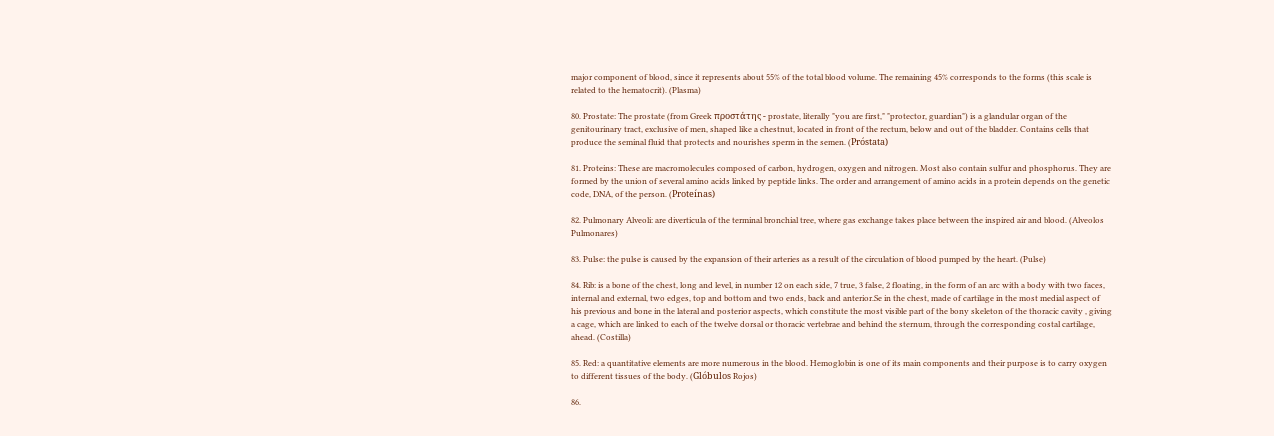major component of blood, since it represents about 55% of the total blood volume. The remaining 45% corresponds to the forms (this scale is related to the hematocrit). (Plasma)

80. Prostate: The prostate (from Greek προστάτης - prostate, literally "you are first," "protector, guardian") is a glandular organ of the genitourinary tract, exclusive of men, shaped like a chestnut, located in front of the rectum, below and out of the bladder. Contains cells that produce the seminal fluid that protects and nourishes sperm in the semen. (Próstata)

81. Proteins: These are macromolecules composed of carbon, hydrogen, oxygen and nitrogen. Most also contain sulfur and phosphorus. They are formed by the union of several amino acids linked by peptide links. The order and arrangement of amino acids in a protein depends on the genetic code, DNA, of the person. (Proteínas)

82. Pulmonary Alveoli: are diverticula of the terminal bronchial tree, where gas exchange takes place between the inspired air and blood. (Alveolos Pulmonares)

83. Pulse: the pulse is caused by the expansion of their arteries as a result of the circulation of blood pumped by the heart. (Pulse)

84. Rib: is a bone of the chest, long and level, in number 12 on each side, 7 true, 3 false, 2 floating, in the form of an arc with a body with two faces, internal and external, two edges, top and bottom and two ends, back and anterior.Se in the chest, made of cartilage in the most medial aspect of his previous and bone in the lateral and posterior aspects, which constitute the most visible part of the bony skeleton of the thoracic cavity , giving a cage, which are linked to each of the twelve dorsal or thoracic vertebrae and behind the sternum, through the corresponding costal cartilage, ahead. (Costilla)

85. Red: a quantitative elements are more numerous in the blood. Hemoglobin is one of its main components and their purpose is to carry oxygen to different tissues of the body. (Glóbulos Rojos)

86.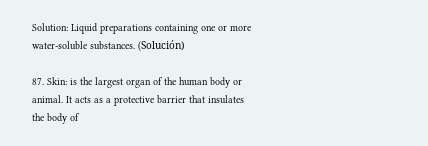Solution: Liquid preparations containing one or more water-soluble substances. (Solución)

87. Skin: is the largest organ of the human body or animal. It acts as a protective barrier that insulates the body of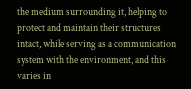the medium surrounding it, helping to protect and maintain their structures intact, while serving as a communication system with the environment, and this varies in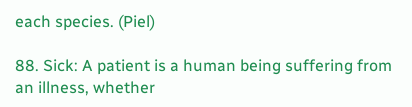each species. (Piel)

88. Sick: A patient is a human being suffering from an illness, whether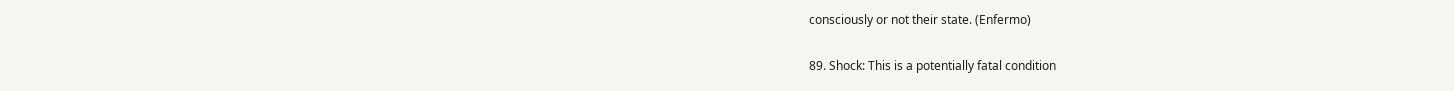consciously or not their state. (Enfermo)

89. Shock: This is a potentially fatal condition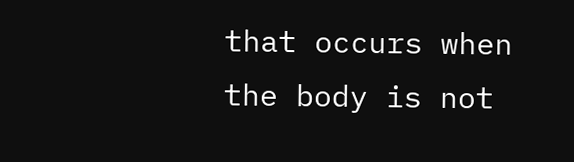that occurs when the body is not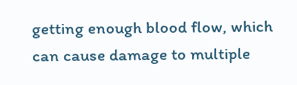getting enough blood flow, which can cause damage to multiple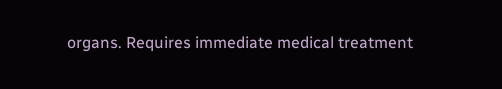organs. Requires immediate medical treatment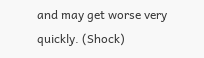and may get worse very quickly. (Shock)